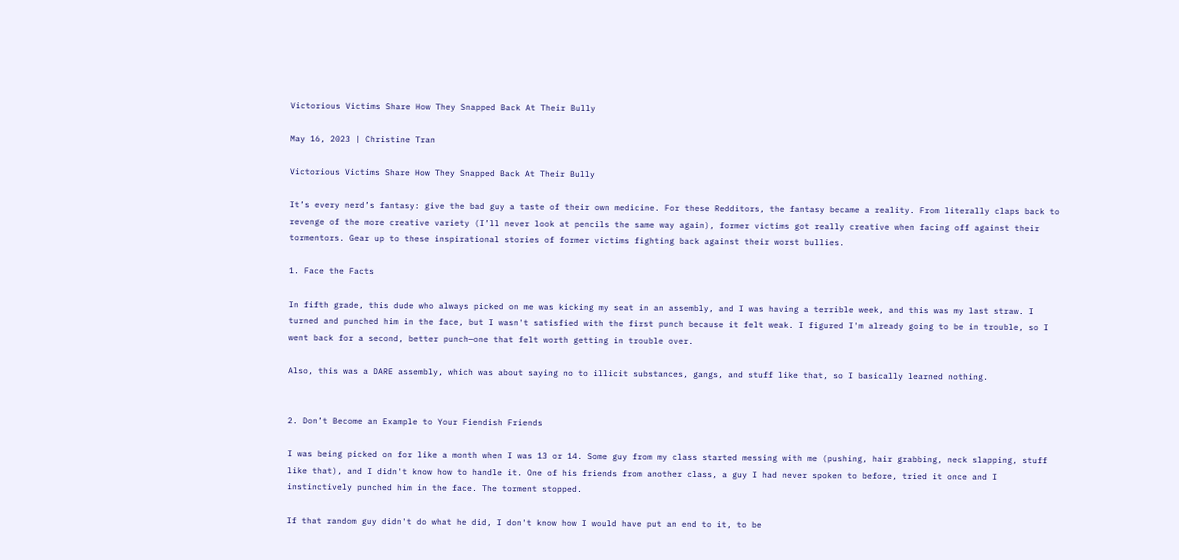Victorious Victims Share How They Snapped Back At Their Bully

May 16, 2023 | Christine Tran

Victorious Victims Share How They Snapped Back At Their Bully

It’s every nerd’s fantasy: give the bad guy a taste of their own medicine. For these Redditors, the fantasy became a reality. From literally claps back to revenge of the more creative variety (I’ll never look at pencils the same way again), former victims got really creative when facing off against their tormentors. Gear up to these inspirational stories of former victims fighting back against their worst bullies.

1. Face the Facts

In fifth grade, this dude who always picked on me was kicking my seat in an assembly, and I was having a terrible week, and this was my last straw. I turned and punched him in the face, but I wasn't satisfied with the first punch because it felt weak. I figured I'm already going to be in trouble, so I went back for a second, better punch—one that felt worth getting in trouble over.

Also, this was a DARE assembly, which was about saying no to illicit substances, gangs, and stuff like that, so I basically learned nothing.


2. Don’t Become an Example to Your Fiendish Friends

I was being picked on for like a month when I was 13 or 14. Some guy from my class started messing with me (pushing, hair grabbing, neck slapping, stuff like that), and I didn't know how to handle it. One of his friends from another class, a guy I had never spoken to before, tried it once and I instinctively punched him in the face. The torment stopped.

If that random guy didn't do what he did, I don't know how I would have put an end to it, to be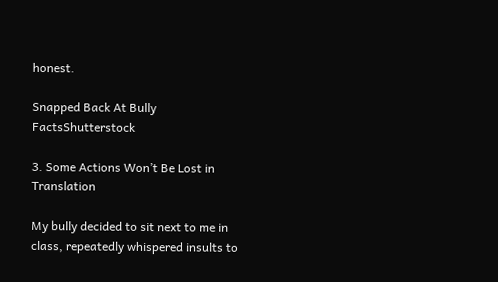honest.

Snapped Back At Bully FactsShutterstock

3. Some Actions Won’t Be Lost in Translation

My bully decided to sit next to me in class, repeatedly whispered insults to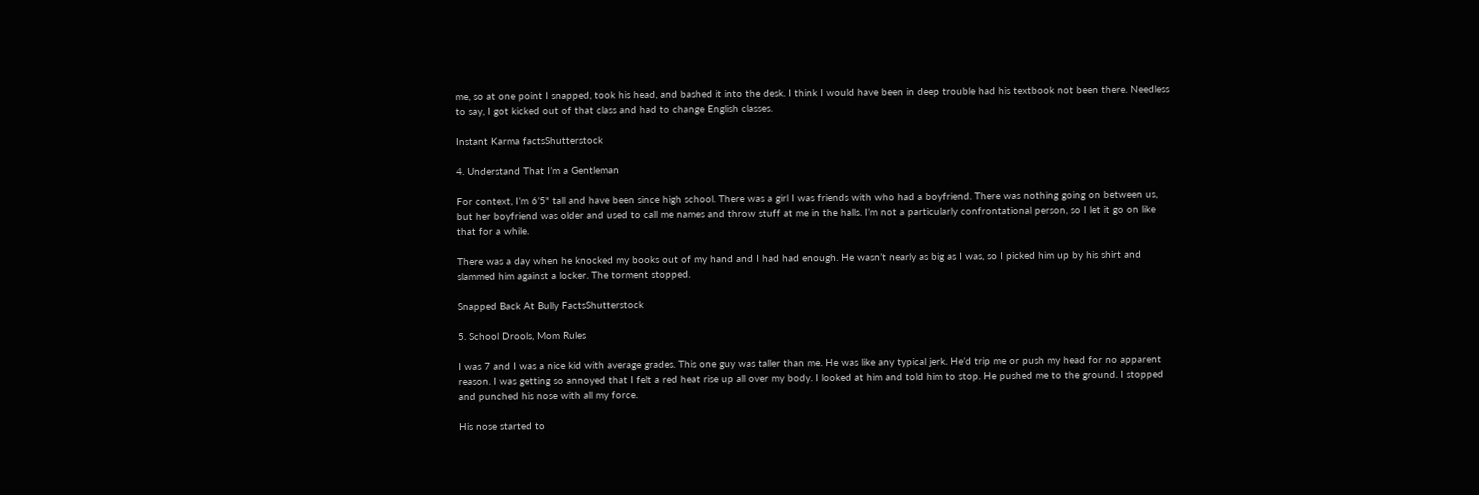me, so at one point I snapped, took his head, and bashed it into the desk. I think I would have been in deep trouble had his textbook not been there. Needless to say, I got kicked out of that class and had to change English classes.

Instant Karma factsShutterstock

4. Understand That I’m a Gentleman

For context, I’m 6’5" tall and have been since high school. There was a girl I was friends with who had a boyfriend. There was nothing going on between us, but her boyfriend was older and used to call me names and throw stuff at me in the halls. I’m not a particularly confrontational person, so I let it go on like that for a while.

There was a day when he knocked my books out of my hand and I had had enough. He wasn’t nearly as big as I was, so I picked him up by his shirt and slammed him against a locker. The torment stopped.

Snapped Back At Bully FactsShutterstock

5. School Drools, Mom Rules

I was 7 and I was a nice kid with average grades. This one guy was taller than me. He was like any typical jerk. He’d trip me or push my head for no apparent reason. I was getting so annoyed that I felt a red heat rise up all over my body. I looked at him and told him to stop. He pushed me to the ground. I stopped and punched his nose with all my force.

His nose started to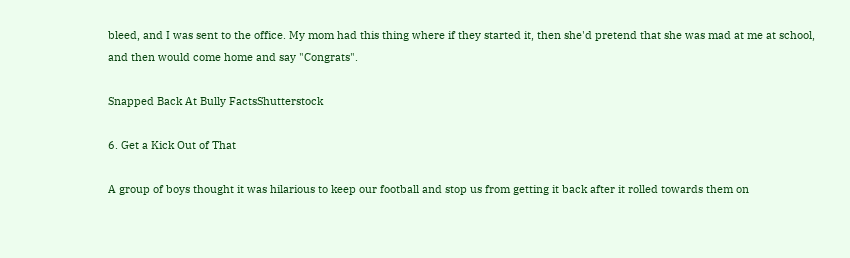bleed, and I was sent to the office. My mom had this thing where if they started it, then she'd pretend that she was mad at me at school, and then would come home and say "Congrats".

Snapped Back At Bully FactsShutterstock

6. Get a Kick Out of That

A group of boys thought it was hilarious to keep our football and stop us from getting it back after it rolled towards them on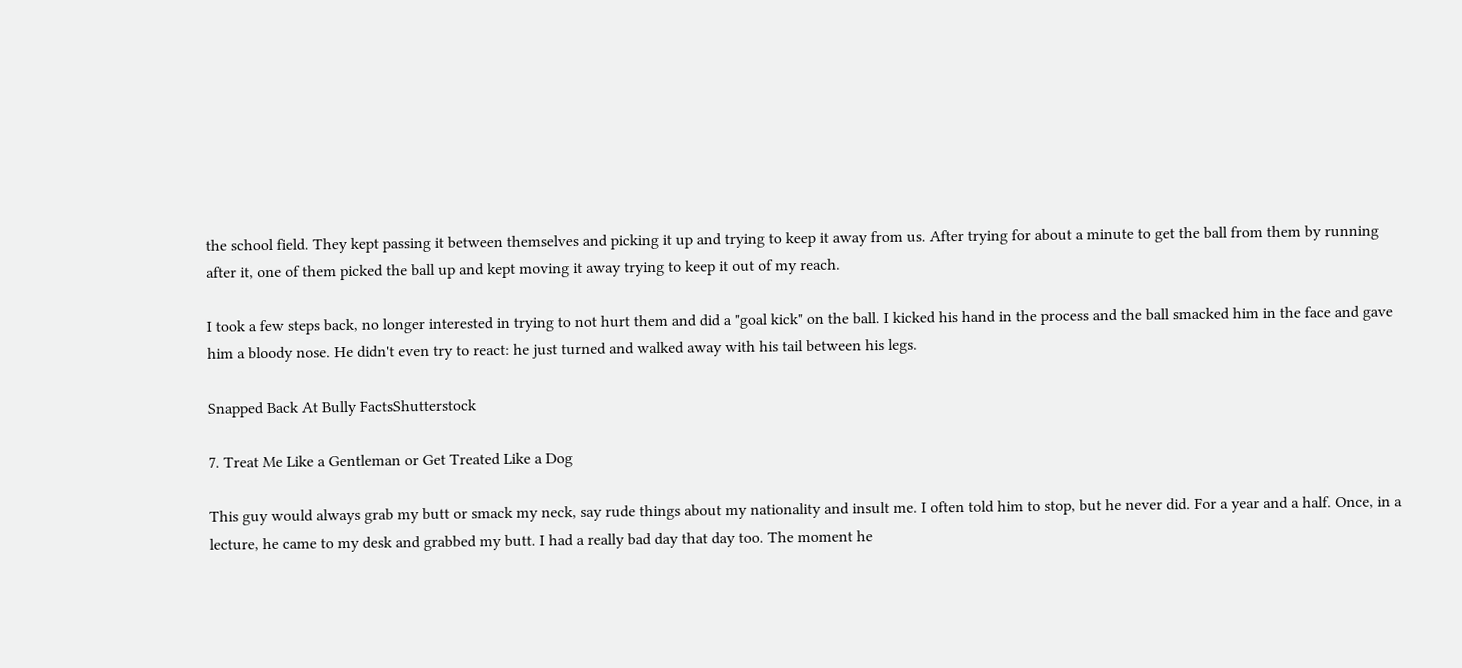the school field. They kept passing it between themselves and picking it up and trying to keep it away from us. After trying for about a minute to get the ball from them by running after it, one of them picked the ball up and kept moving it away trying to keep it out of my reach.

I took a few steps back, no longer interested in trying to not hurt them and did a "goal kick" on the ball. I kicked his hand in the process and the ball smacked him in the face and gave him a bloody nose. He didn't even try to react: he just turned and walked away with his tail between his legs.

Snapped Back At Bully FactsShutterstock

7. Treat Me Like a Gentleman or Get Treated Like a Dog

This guy would always grab my butt or smack my neck, say rude things about my nationality and insult me. I often told him to stop, but he never did. For a year and a half. Once, in a lecture, he came to my desk and grabbed my butt. I had a really bad day that day too. The moment he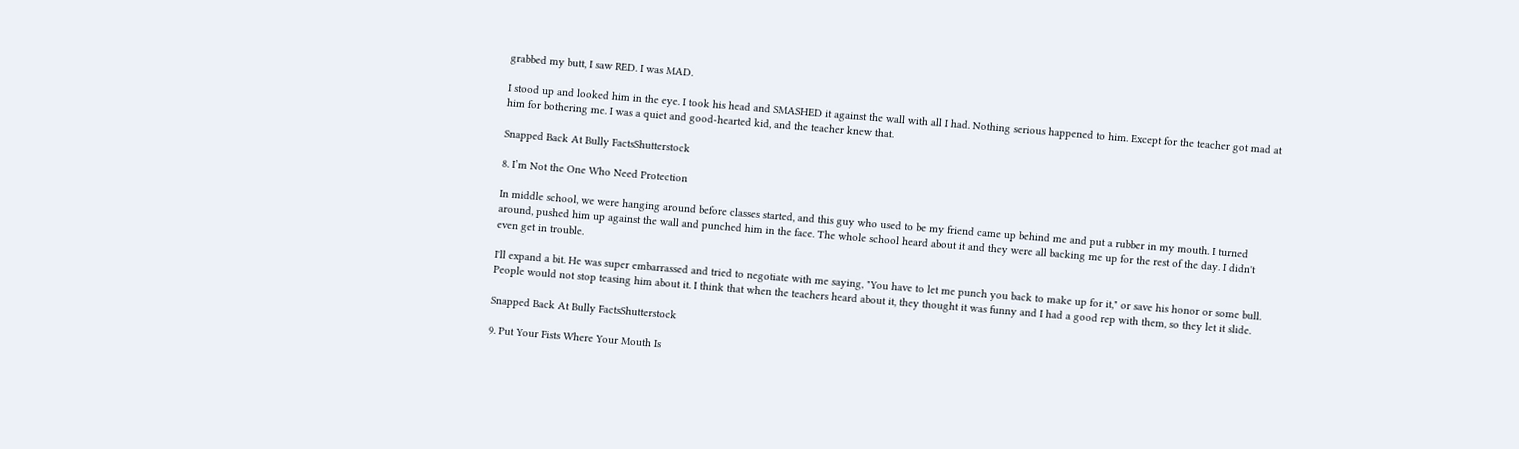grabbed my butt, I saw RED. I was MAD.

I stood up and looked him in the eye. I took his head and SMASHED it against the wall with all I had. Nothing serious happened to him. Except for the teacher got mad at him for bothering me. I was a quiet and good-hearted kid, and the teacher knew that.

Snapped Back At Bully FactsShutterstock

8. I’m Not the One Who Need Protection

In middle school, we were hanging around before classes started, and this guy who used to be my friend came up behind me and put a rubber in my mouth. I turned around, pushed him up against the wall and punched him in the face. The whole school heard about it and they were all backing me up for the rest of the day. I didn't even get in trouble.

I'll expand a bit. He was super embarrassed and tried to negotiate with me saying, "You have to let me punch you back to make up for it," or save his honor or some bull. People would not stop teasing him about it. I think that when the teachers heard about it, they thought it was funny and I had a good rep with them, so they let it slide.

Snapped Back At Bully FactsShutterstock

9. Put Your Fists Where Your Mouth Is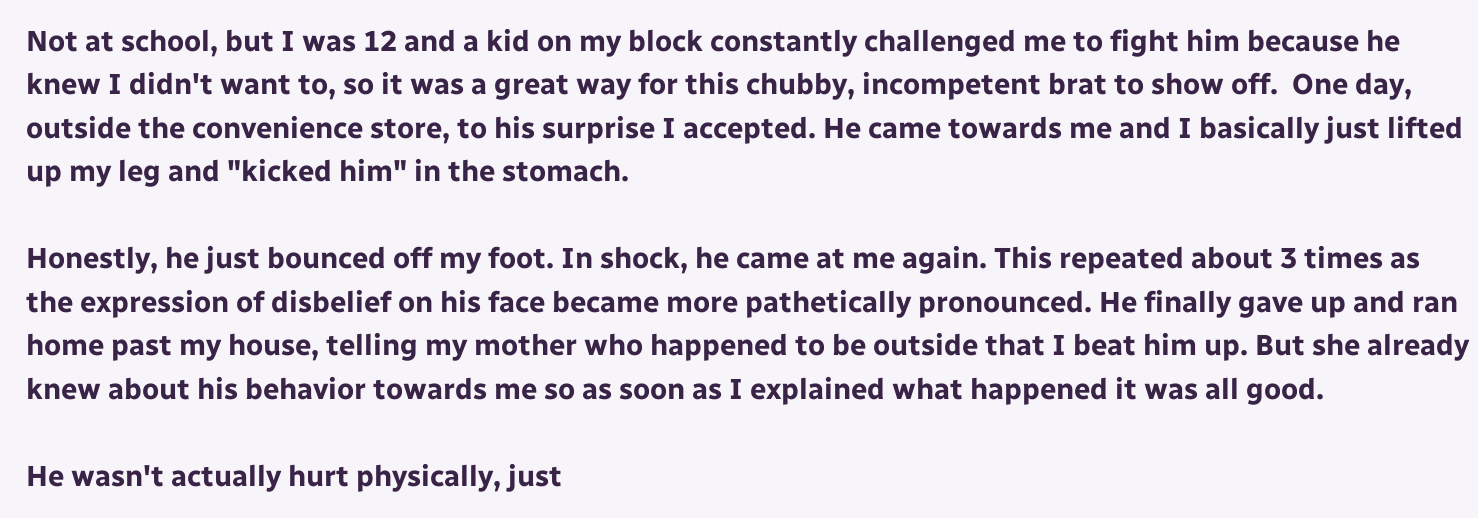Not at school, but I was 12 and a kid on my block constantly challenged me to fight him because he knew I didn't want to, so it was a great way for this chubby, incompetent brat to show off.  One day, outside the convenience store, to his surprise I accepted. He came towards me and I basically just lifted up my leg and "kicked him" in the stomach.

Honestly, he just bounced off my foot. In shock, he came at me again. This repeated about 3 times as the expression of disbelief on his face became more pathetically pronounced. He finally gave up and ran home past my house, telling my mother who happened to be outside that I beat him up. But she already knew about his behavior towards me so as soon as I explained what happened it was all good.

He wasn't actually hurt physically, just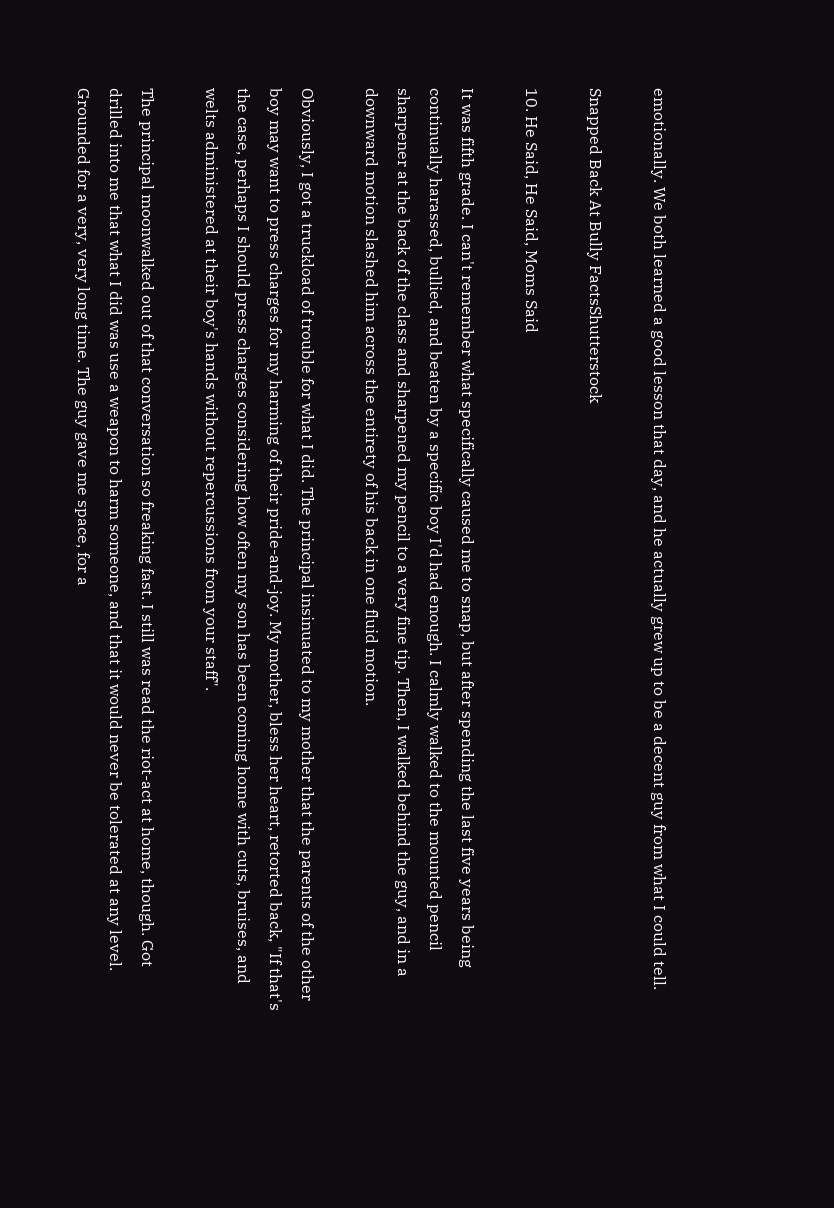emotionally. We both learned a good lesson that day, and he actually grew up to be a decent guy from what I could tell.

Snapped Back At Bully FactsShutterstock

10. He Said, He Said, Moms Said

It was fifth grade. I can't remember what specifically caused me to snap, but after spending the last five years being continually harassed, bullied, and beaten by a specific boy I'd had enough. I calmly walked to the mounted pencil sharpener at the back of the class and sharpened my pencil to a very fine tip. Then, I walked behind the guy, and in a downward motion slashed him across the entirety of his back in one fluid motion.

Obviously, I got a truckload of trouble for what I did. The principal insinuated to my mother that the parents of the other boy may want to press charges for my harming of their pride-and-joy. My mother, bless her heart, retorted back, "If that's the case, perhaps I should press charges considering how often my son has been coming home with cuts, bruises, and welts administered at their boy's hands without repercussions from your staff".

The principal moonwalked out of that conversation so freaking fast. I still was read the riot-act at home, though. Got drilled into me that what I did was use a weapon to harm someone, and that it would never be tolerated at any level. Grounded for a very, very long time. The guy gave me space, for a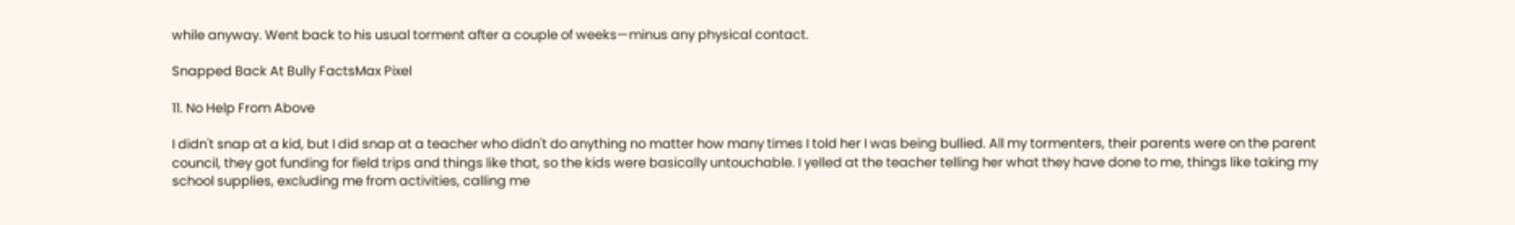while anyway. Went back to his usual torment after a couple of weeks—minus any physical contact.

Snapped Back At Bully FactsMax Pixel

11. No Help From Above

I didn't snap at a kid, but I did snap at a teacher who didn't do anything no matter how many times I told her I was being bullied. All my tormenters, their parents were on the parent council, they got funding for field trips and things like that, so the kids were basically untouchable. I yelled at the teacher telling her what they have done to me, things like taking my school supplies, excluding me from activities, calling me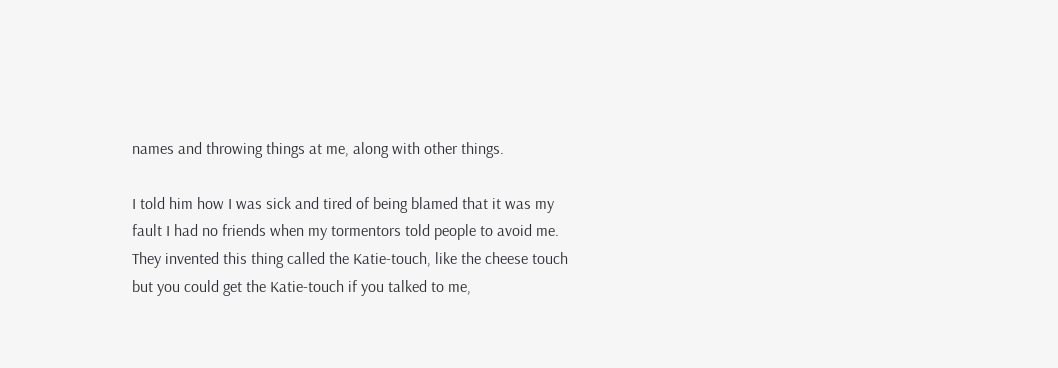names and throwing things at me, along with other things.

I told him how I was sick and tired of being blamed that it was my fault I had no friends when my tormentors told people to avoid me. They invented this thing called the Katie-touch, like the cheese touch but you could get the Katie-touch if you talked to me,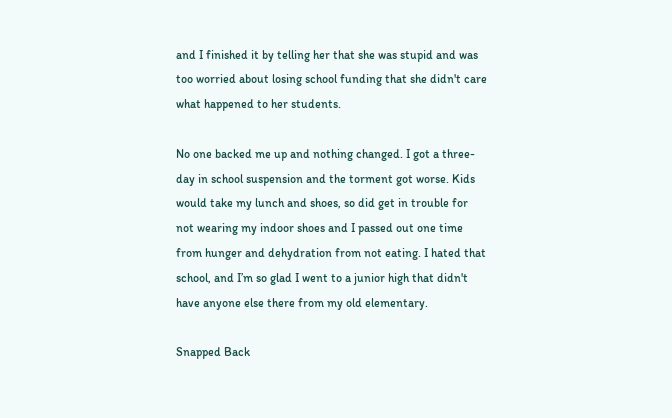and I finished it by telling her that she was stupid and was too worried about losing school funding that she didn't care what happened to her students.

No one backed me up and nothing changed. I got a three-day in school suspension and the torment got worse. Kids would take my lunch and shoes, so did get in trouble for not wearing my indoor shoes and I passed out one time from hunger and dehydration from not eating. I hated that school, and I’m so glad I went to a junior high that didn't have anyone else there from my old elementary.

Snapped Back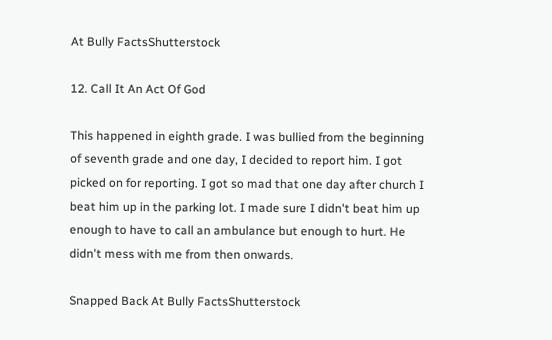At Bully FactsShutterstock

12. Call It An Act Of God

This happened in eighth grade. I was bullied from the beginning of seventh grade and one day, I decided to report him. I got picked on for reporting. I got so mad that one day after church I beat him up in the parking lot. I made sure I didn't beat him up enough to have to call an ambulance but enough to hurt. He didn't mess with me from then onwards.

Snapped Back At Bully FactsShutterstock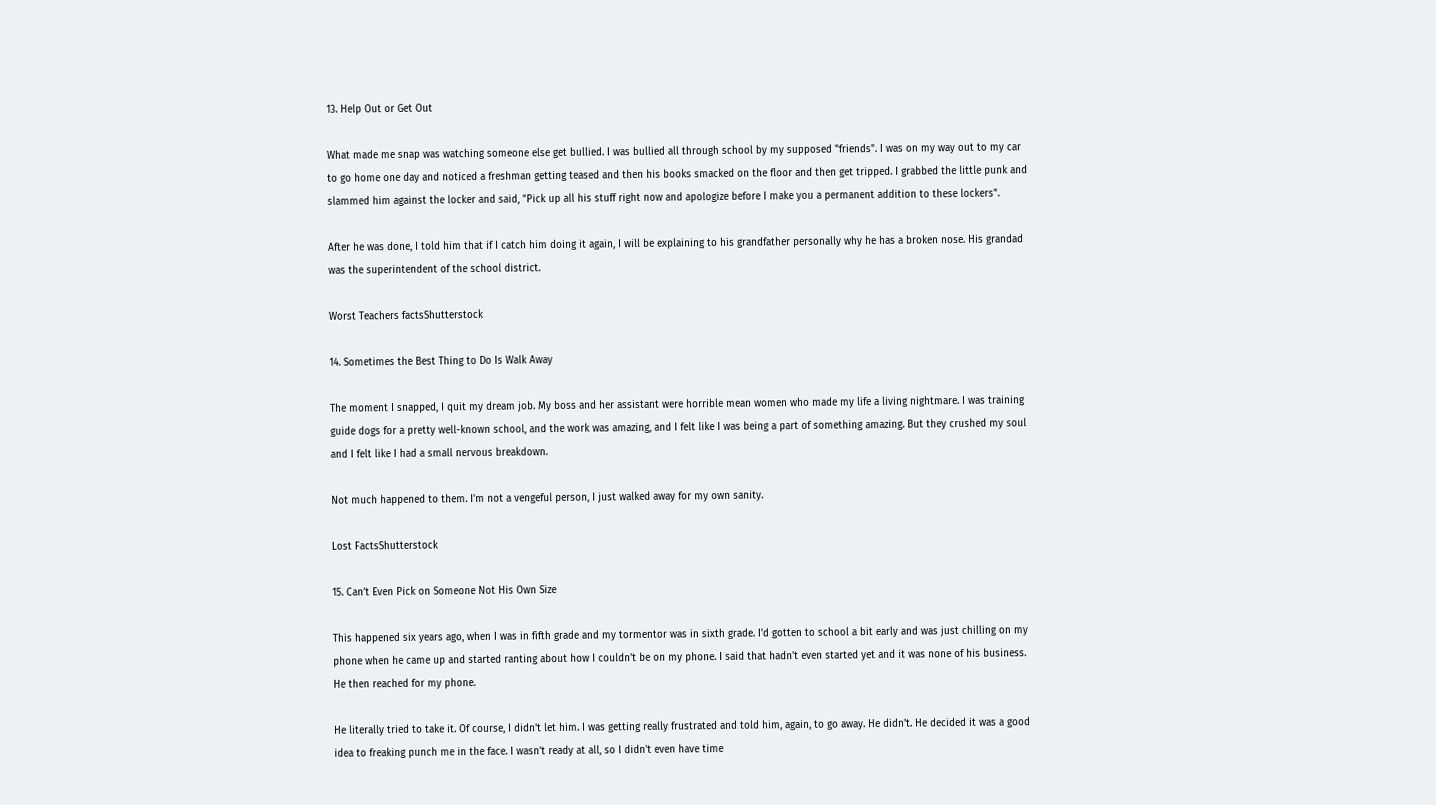13. Help Out or Get Out

What made me snap was watching someone else get bullied. I was bullied all through school by my supposed "friends". I was on my way out to my car to go home one day and noticed a freshman getting teased and then his books smacked on the floor and then get tripped. I grabbed the little punk and slammed him against the locker and said, "Pick up all his stuff right now and apologize before I make you a permanent addition to these lockers".

After he was done, I told him that if I catch him doing it again, I will be explaining to his grandfather personally why he has a broken nose. His grandad was the superintendent of the school district.

Worst Teachers factsShutterstock

14. Sometimes the Best Thing to Do Is Walk Away

The moment I snapped, I quit my dream job. My boss and her assistant were horrible mean women who made my life a living nightmare. I was training guide dogs for a pretty well-known school, and the work was amazing, and I felt like I was being a part of something amazing. But they crushed my soul and I felt like I had a small nervous breakdown.

Not much happened to them. I'm not a vengeful person, I just walked away for my own sanity.

Lost FactsShutterstock

15. Can’t Even Pick on Someone Not His Own Size

This happened six years ago, when I was in fifth grade and my tormentor was in sixth grade. I'd gotten to school a bit early and was just chilling on my phone when he came up and started ranting about how I couldn't be on my phone. I said that hadn't even started yet and it was none of his business. He then reached for my phone.

He literally tried to take it. Of course, I didn't let him. I was getting really frustrated and told him, again, to go away. He didn't. He decided it was a good idea to freaking punch me in the face. I wasn't ready at all, so I didn't even have time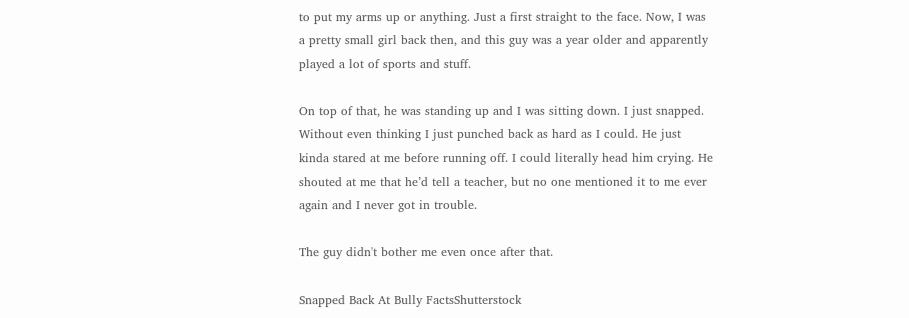to put my arms up or anything. Just a first straight to the face. Now, I was a pretty small girl back then, and this guy was a year older and apparently played a lot of sports and stuff.

On top of that, he was standing up and I was sitting down. I just snapped. Without even thinking I just punched back as hard as I could. He just kinda stared at me before running off. I could literally head him crying. He shouted at me that he’d tell a teacher, but no one mentioned it to me ever again and I never got in trouble.

The guy didn't bother me even once after that.

Snapped Back At Bully FactsShutterstock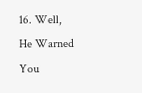16. Well, He Warned You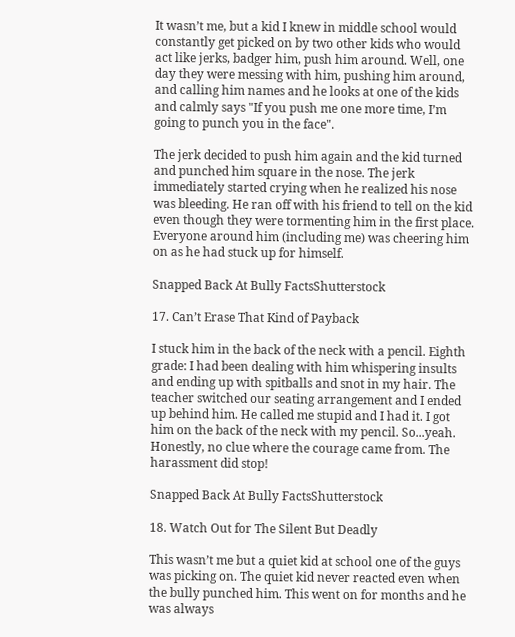It wasn’t me, but a kid I knew in middle school would constantly get picked on by two other kids who would act like jerks, badger him, push him around. Well, one day they were messing with him, pushing him around, and calling him names and he looks at one of the kids and calmly says "If you push me one more time, I’m going to punch you in the face".

The jerk decided to push him again and the kid turned and punched him square in the nose. The jerk immediately started crying when he realized his nose was bleeding. He ran off with his friend to tell on the kid even though they were tormenting him in the first place. Everyone around him (including me) was cheering him on as he had stuck up for himself.

Snapped Back At Bully FactsShutterstock

17. Can’t Erase That Kind of Payback

I stuck him in the back of the neck with a pencil. Eighth grade: I had been dealing with him whispering insults and ending up with spitballs and snot in my hair. The teacher switched our seating arrangement and I ended up behind him. He called me stupid and I had it. I got him on the back of the neck with my pencil. So...yeah. Honestly, no clue where the courage came from. The harassment did stop!

Snapped Back At Bully FactsShutterstock

18. Watch Out for The Silent But Deadly

This wasn’t me but a quiet kid at school one of the guys was picking on. The quiet kid never reacted even when the bully punched him. This went on for months and he was always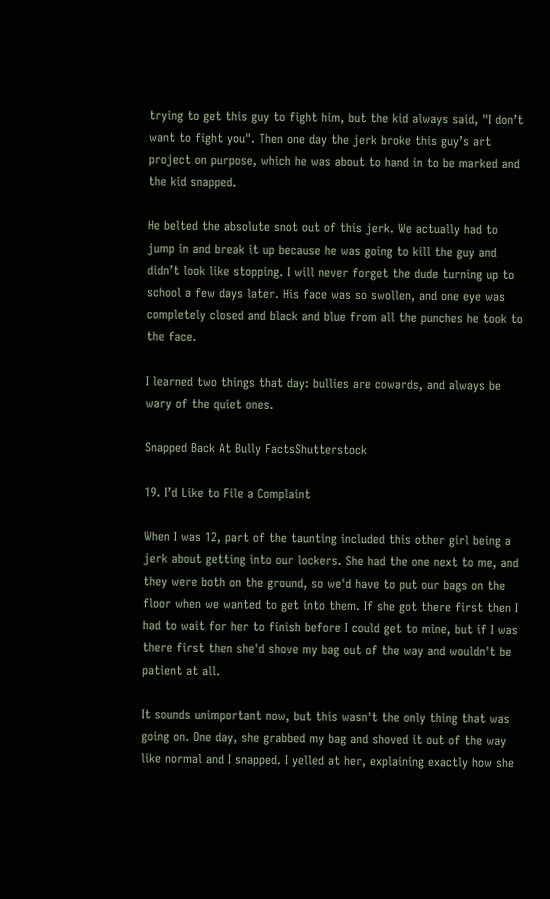trying to get this guy to fight him, but the kid always said, "I don’t want to fight you". Then one day the jerk broke this guy’s art project on purpose, which he was about to hand in to be marked and the kid snapped.

He belted the absolute snot out of this jerk. We actually had to jump in and break it up because he was going to kill the guy and didn’t look like stopping. I will never forget the dude turning up to school a few days later. His face was so swollen, and one eye was completely closed and black and blue from all the punches he took to the face.

I learned two things that day: bullies are cowards, and always be wary of the quiet ones.

Snapped Back At Bully FactsShutterstock

19. I’d Like to File a Complaint

When I was 12, part of the taunting included this other girl being a jerk about getting into our lockers. She had the one next to me, and they were both on the ground, so we'd have to put our bags on the floor when we wanted to get into them. If she got there first then I had to wait for her to finish before I could get to mine, but if I was there first then she'd shove my bag out of the way and wouldn't be patient at all.

It sounds unimportant now, but this wasn't the only thing that was going on. One day, she grabbed my bag and shoved it out of the way like normal and I snapped. I yelled at her, explaining exactly how she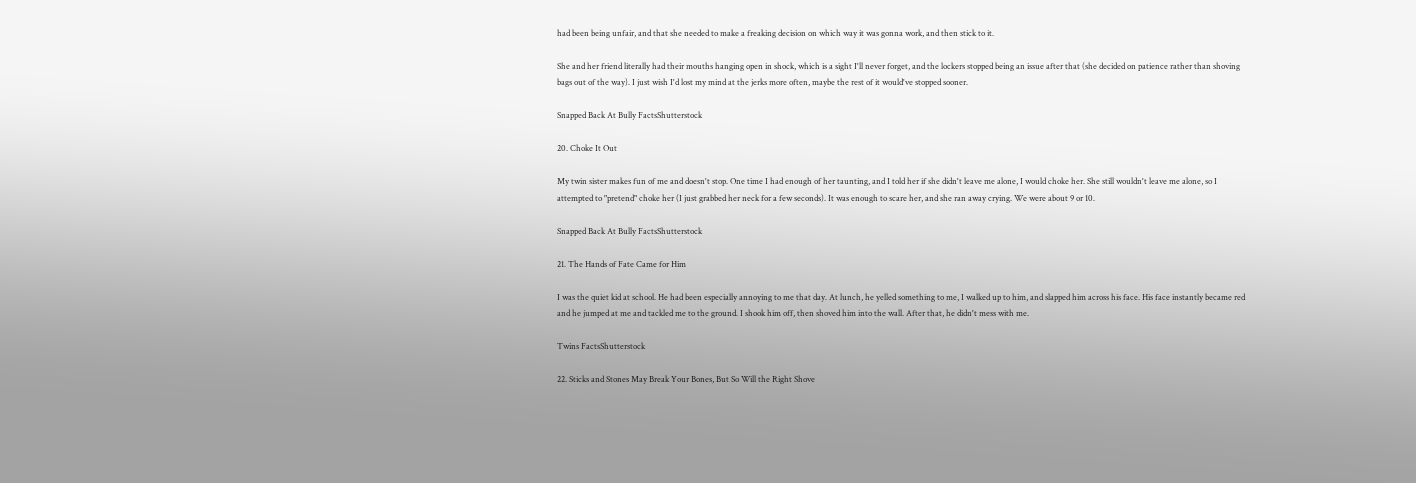had been being unfair, and that she needed to make a freaking decision on which way it was gonna work, and then stick to it.

She and her friend literally had their mouths hanging open in shock, which is a sight I'll never forget, and the lockers stopped being an issue after that (she decided on patience rather than shoving bags out of the way). I just wish I'd lost my mind at the jerks more often, maybe the rest of it would've stopped sooner.

Snapped Back At Bully FactsShutterstock

20. Choke It Out

My twin sister makes fun of me and doesn't stop. One time I had enough of her taunting, and I told her if she didn't leave me alone, I would choke her. She still wouldn't leave me alone, so I attempted to "pretend" choke her (I just grabbed her neck for a few seconds). It was enough to scare her, and she ran away crying. We were about 9 or 10.

Snapped Back At Bully FactsShutterstock

21. The Hands of Fate Came for Him

I was the quiet kid at school. He had been especially annoying to me that day. At lunch, he yelled something to me, I walked up to him, and slapped him across his face. His face instantly became red and he jumped at me and tackled me to the ground. I shook him off, then shoved him into the wall. After that, he didn't mess with me.

Twins FactsShutterstock

22. Sticks and Stones May Break Your Bones, But So Will the Right Shove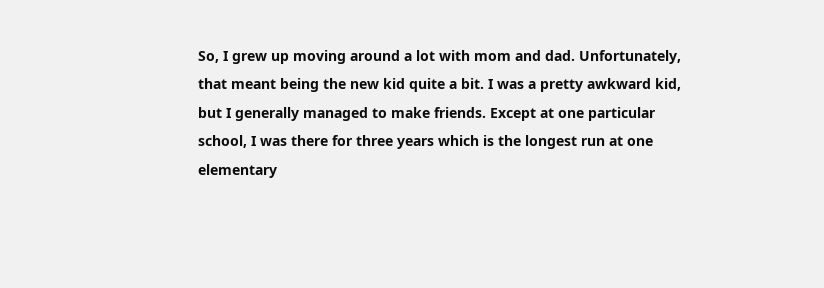So, I grew up moving around a lot with mom and dad. Unfortunately, that meant being the new kid quite a bit. I was a pretty awkward kid, but I generally managed to make friends. Except at one particular school, I was there for three years which is the longest run at one elementary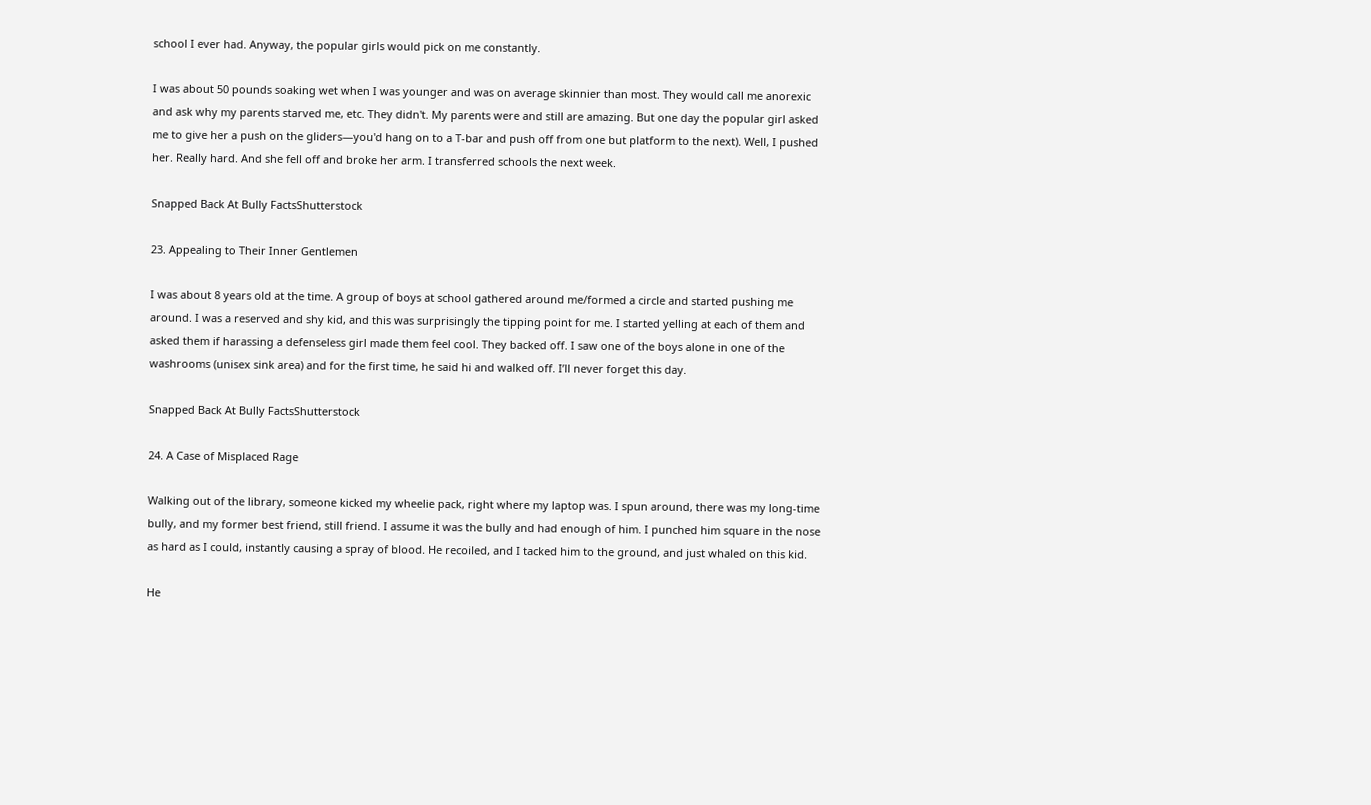school I ever had. Anyway, the popular girls would pick on me constantly.

I was about 50 pounds soaking wet when I was younger and was on average skinnier than most. They would call me anorexic and ask why my parents starved me, etc. They didn't. My parents were and still are amazing. But one day the popular girl asked me to give her a push on the gliders—you'd hang on to a T-bar and push off from one but platform to the next). Well, I pushed her. Really hard. And she fell off and broke her arm. I transferred schools the next week.

Snapped Back At Bully FactsShutterstock

23. Appealing to Their Inner Gentlemen

I was about 8 years old at the time. A group of boys at school gathered around me/formed a circle and started pushing me around. I was a reserved and shy kid, and this was surprisingly the tipping point for me. I started yelling at each of them and asked them if harassing a defenseless girl made them feel cool. They backed off. I saw one of the boys alone in one of the washrooms (unisex sink area) and for the first time, he said hi and walked off. I’ll never forget this day.

Snapped Back At Bully FactsShutterstock

24. A Case of Misplaced Rage

Walking out of the library, someone kicked my wheelie pack, right where my laptop was. I spun around, there was my long-time bully, and my former best friend, still friend. I assume it was the bully and had enough of him. I punched him square in the nose as hard as I could, instantly causing a spray of blood. He recoiled, and I tacked him to the ground, and just whaled on this kid.

He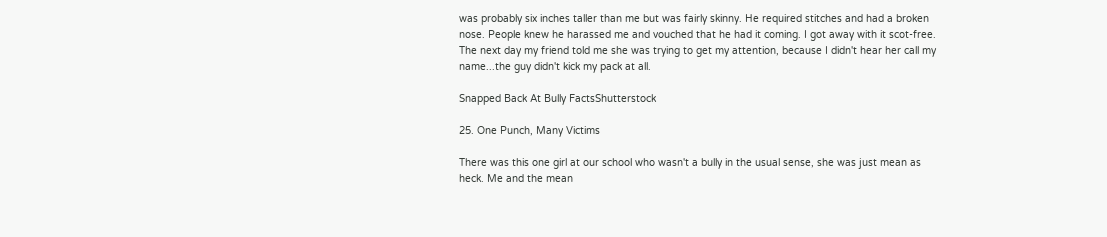was probably six inches taller than me but was fairly skinny. He required stitches and had a broken nose. People knew he harassed me and vouched that he had it coming. I got away with it scot-free. The next day my friend told me she was trying to get my attention, because I didn't hear her call my name...the guy didn't kick my pack at all.

Snapped Back At Bully FactsShutterstock

25. One Punch, Many Victims

There was this one girl at our school who wasn't a bully in the usual sense, she was just mean as heck. Me and the mean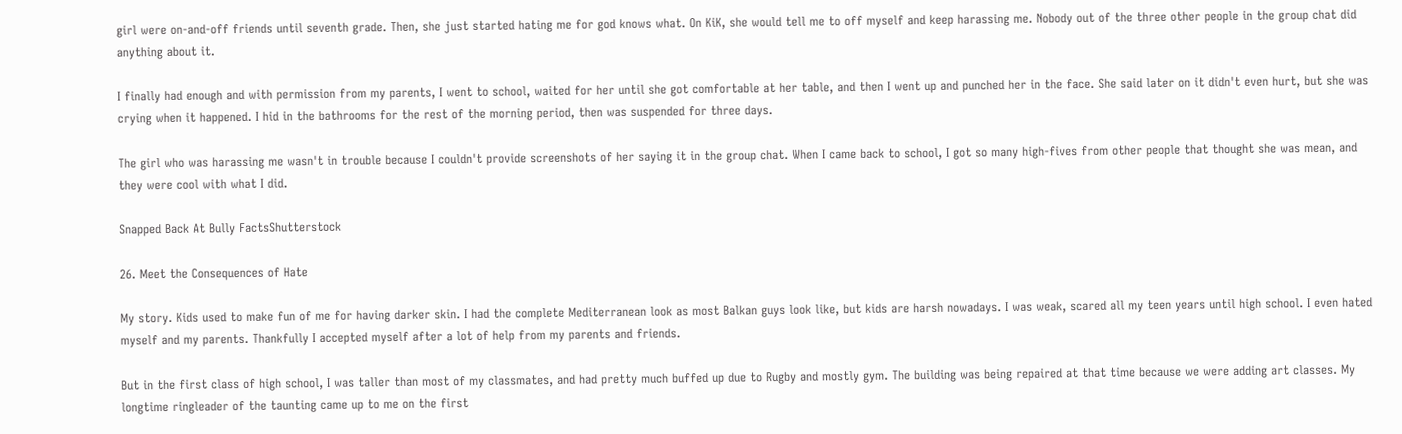girl were on-and-off friends until seventh grade. Then, she just started hating me for god knows what. On KiK, she would tell me to off myself and keep harassing me. Nobody out of the three other people in the group chat did anything about it.

I finally had enough and with permission from my parents, I went to school, waited for her until she got comfortable at her table, and then I went up and punched her in the face. She said later on it didn't even hurt, but she was crying when it happened. I hid in the bathrooms for the rest of the morning period, then was suspended for three days.

The girl who was harassing me wasn't in trouble because I couldn't provide screenshots of her saying it in the group chat. When I came back to school, I got so many high-fives from other people that thought she was mean, and they were cool with what I did.

Snapped Back At Bully FactsShutterstock

26. Meet the Consequences of Hate

My story. Kids used to make fun of me for having darker skin. I had the complete Mediterranean look as most Balkan guys look like, but kids are harsh nowadays. I was weak, scared all my teen years until high school. I even hated myself and my parents. Thankfully I accepted myself after a lot of help from my parents and friends.

But in the first class of high school, I was taller than most of my classmates, and had pretty much buffed up due to Rugby and mostly gym. The building was being repaired at that time because we were adding art classes. My longtime ringleader of the taunting came up to me on the first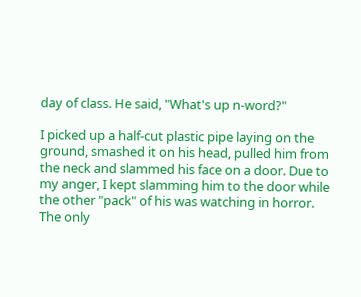day of class. He said, "What's up n-word?"

I picked up a half-cut plastic pipe laying on the ground, smashed it on his head, pulled him from the neck and slammed his face on a door. Due to my anger, I kept slamming him to the door while the other "pack" of his was watching in horror. The only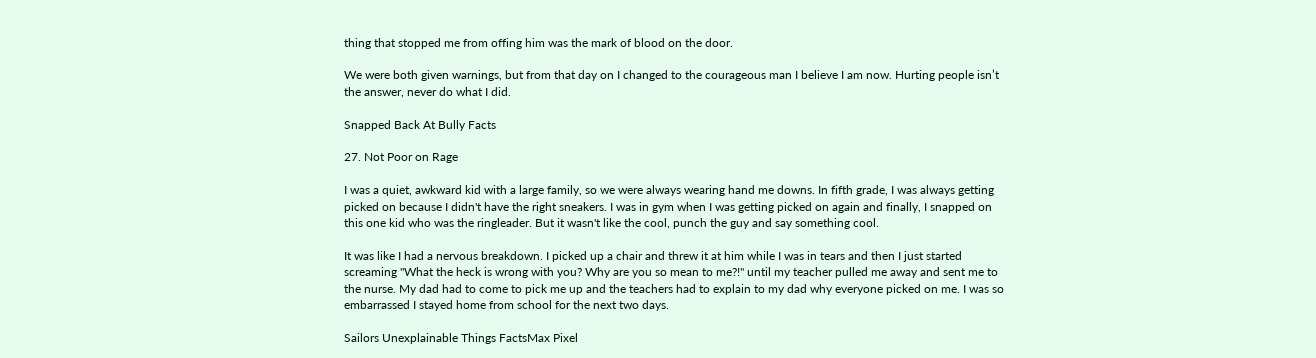thing that stopped me from offing him was the mark of blood on the door.

We were both given warnings, but from that day on I changed to the courageous man I believe I am now. Hurting people isn’t the answer, never do what I did.

Snapped Back At Bully Facts

27. Not Poor on Rage

I was a quiet, awkward kid with a large family, so we were always wearing hand me downs. In fifth grade, I was always getting picked on because I didn't have the right sneakers. I was in gym when I was getting picked on again and finally, I snapped on this one kid who was the ringleader. But it wasn't like the cool, punch the guy and say something cool.

It was like I had a nervous breakdown. I picked up a chair and threw it at him while I was in tears and then I just started screaming "What the heck is wrong with you? Why are you so mean to me?!" until my teacher pulled me away and sent me to the nurse. My dad had to come to pick me up and the teachers had to explain to my dad why everyone picked on me. I was so embarrassed I stayed home from school for the next two days.

Sailors Unexplainable Things FactsMax Pixel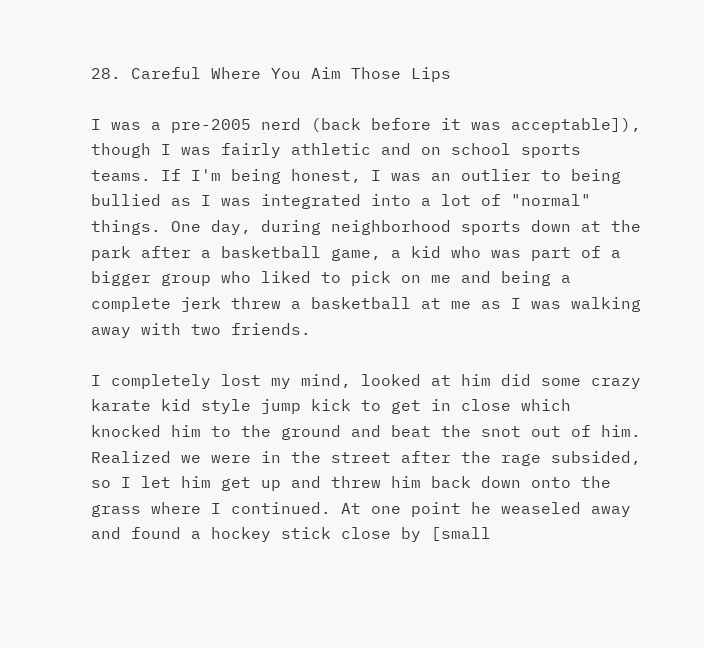28. Careful Where You Aim Those Lips

I was a pre-2005 nerd (back before it was acceptable]), though I was fairly athletic and on school sports teams. If I'm being honest, I was an outlier to being bullied as I was integrated into a lot of "normal" things. One day, during neighborhood sports down at the park after a basketball game, a kid who was part of a bigger group who liked to pick on me and being a complete jerk threw a basketball at me as I was walking away with two friends.

I completely lost my mind, looked at him did some crazy karate kid style jump kick to get in close which knocked him to the ground and beat the snot out of him. Realized we were in the street after the rage subsided, so I let him get up and threw him back down onto the grass where I continued. At one point he weaseled away and found a hockey stick close by [small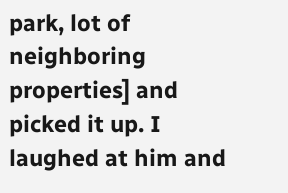park, lot of neighboring properties] and picked it up. I laughed at him and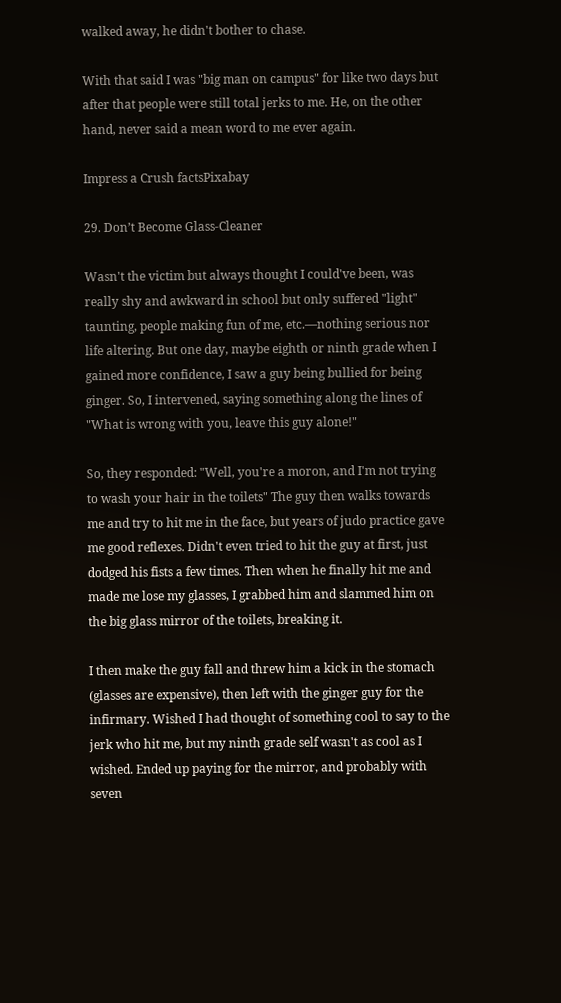walked away, he didn't bother to chase.

With that said I was "big man on campus" for like two days but after that people were still total jerks to me. He, on the other hand, never said a mean word to me ever again.

Impress a Crush factsPixabay

29. Don’t Become Glass-Cleaner

Wasn't the victim but always thought I could've been, was really shy and awkward in school but only suffered "light" taunting, people making fun of me, etc.—nothing serious nor life altering. But one day, maybe eighth or ninth grade when I gained more confidence, I saw a guy being bullied for being ginger. So, I intervened, saying something along the lines of "What is wrong with you, leave this guy alone!"

So, they responded: "Well, you're a moron, and I'm not trying to wash your hair in the toilets" The guy then walks towards me and try to hit me in the face, but years of judo practice gave me good reflexes. Didn't even tried to hit the guy at first, just dodged his fists a few times. Then when he finally hit me and made me lose my glasses, I grabbed him and slammed him on the big glass mirror of the toilets, breaking it.

I then make the guy fall and threw him a kick in the stomach (glasses are expensive), then left with the ginger guy for the infirmary. Wished I had thought of something cool to say to the jerk who hit me, but my ninth grade self wasn't as cool as I wished. Ended up paying for the mirror, and probably with seven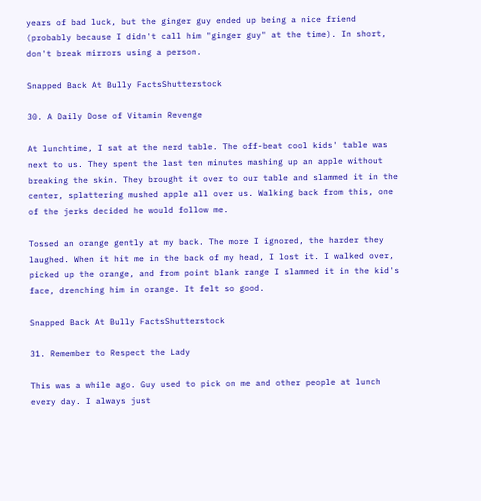years of bad luck, but the ginger guy ended up being a nice friend (probably because I didn't call him "ginger guy" at the time). In short, don't break mirrors using a person.

Snapped Back At Bully FactsShutterstock

30. A Daily Dose of Vitamin Revenge

At lunchtime, I sat at the nerd table. The off-beat cool kids' table was next to us. They spent the last ten minutes mashing up an apple without breaking the skin. They brought it over to our table and slammed it in the center, splattering mushed apple all over us. Walking back from this, one of the jerks decided he would follow me.

Tossed an orange gently at my back. The more I ignored, the harder they laughed. When it hit me in the back of my head, I lost it. I walked over, picked up the orange, and from point blank range I slammed it in the kid's face, drenching him in orange. It felt so good.

Snapped Back At Bully FactsShutterstock

31. Remember to Respect the Lady

This was a while ago. Guy used to pick on me and other people at lunch every day. I always just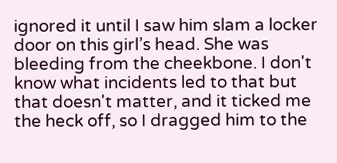ignored it until I saw him slam a locker door on this girl’s head. She was bleeding from the cheekbone. I don't know what incidents led to that but that doesn't matter, and it ticked me the heck off, so I dragged him to the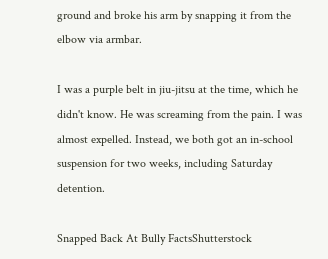ground and broke his arm by snapping it from the elbow via armbar.

I was a purple belt in jiu-jitsu at the time, which he didn't know. He was screaming from the pain. I was almost expelled. Instead, we both got an in-school suspension for two weeks, including Saturday detention.

Snapped Back At Bully FactsShutterstock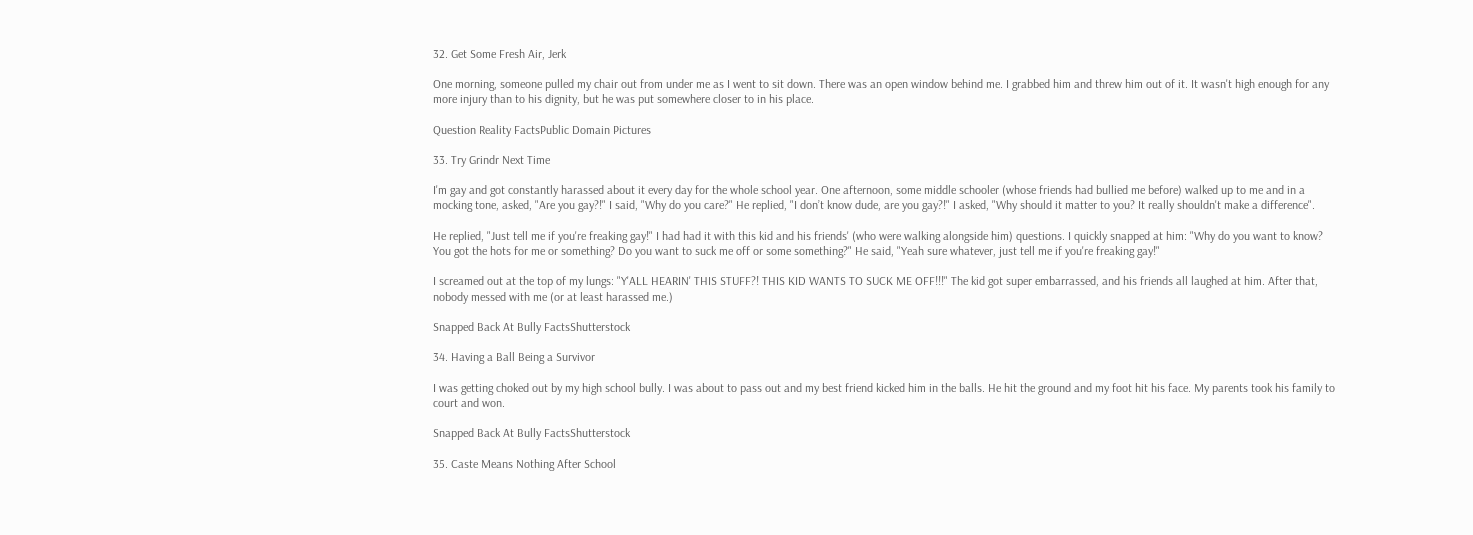32. Get Some Fresh Air, Jerk

One morning, someone pulled my chair out from under me as I went to sit down. There was an open window behind me. I grabbed him and threw him out of it. It wasn't high enough for any more injury than to his dignity, but he was put somewhere closer to in his place.

Question Reality FactsPublic Domain Pictures

33. Try Grindr Next Time

I'm gay and got constantly harassed about it every day for the whole school year. One afternoon, some middle schooler (whose friends had bullied me before) walked up to me and in a mocking tone, asked, "Are you gay?!" I said, "Why do you care?" He replied, "I don’t know dude, are you gay?!" I asked, "Why should it matter to you? It really shouldn't make a difference".

He replied, "Just tell me if you're freaking gay!" I had had it with this kid and his friends' (who were walking alongside him) questions. I quickly snapped at him: "Why do you want to know? You got the hots for me or something? Do you want to suck me off or some something?" He said, "Yeah sure whatever, just tell me if you're freaking gay!"

I screamed out at the top of my lungs: "Y'ALL HEARIN' THIS STUFF?! THIS KID WANTS TO SUCK ME OFF!!!" The kid got super embarrassed, and his friends all laughed at him. After that, nobody messed with me (or at least harassed me.)

Snapped Back At Bully FactsShutterstock

34. Having a Ball Being a Survivor

I was getting choked out by my high school bully. I was about to pass out and my best friend kicked him in the balls. He hit the ground and my foot hit his face. My parents took his family to court and won.

Snapped Back At Bully FactsShutterstock

35. Caste Means Nothing After School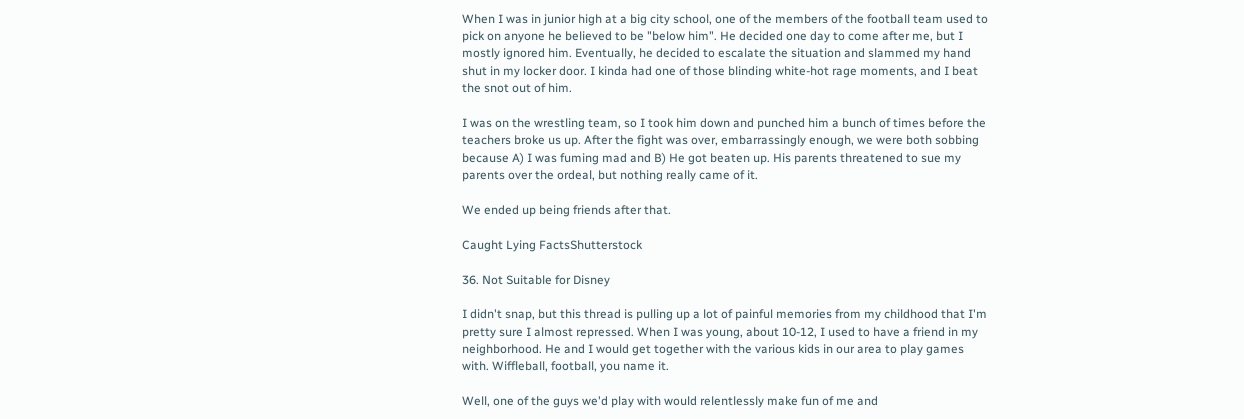When I was in junior high at a big city school, one of the members of the football team used to pick on anyone he believed to be "below him". He decided one day to come after me, but I mostly ignored him. Eventually, he decided to escalate the situation and slammed my hand shut in my locker door. I kinda had one of those blinding white-hot rage moments, and I beat the snot out of him.

I was on the wrestling team, so I took him down and punched him a bunch of times before the teachers broke us up. After the fight was over, embarrassingly enough, we were both sobbing because A) I was fuming mad and B) He got beaten up. His parents threatened to sue my parents over the ordeal, but nothing really came of it.

We ended up being friends after that.

Caught Lying FactsShutterstock

36. Not Suitable for Disney

I didn't snap, but this thread is pulling up a lot of painful memories from my childhood that I'm pretty sure I almost repressed. When I was young, about 10-12, I used to have a friend in my neighborhood. He and I would get together with the various kids in our area to play games with. Wiffleball, football, you name it.

Well, one of the guys we'd play with would relentlessly make fun of me and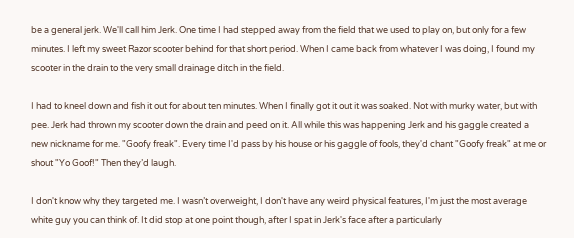be a general jerk. We'll call him Jerk. One time I had stepped away from the field that we used to play on, but only for a few minutes. I left my sweet Razor scooter behind for that short period. When I came back from whatever I was doing, I found my scooter in the drain to the very small drainage ditch in the field.

I had to kneel down and fish it out for about ten minutes. When I finally got it out it was soaked. Not with murky water, but with pee. Jerk had thrown my scooter down the drain and peed on it. All while this was happening Jerk and his gaggle created a new nickname for me. "Goofy freak". Every time I'd pass by his house or his gaggle of fools, they'd chant "Goofy freak" at me or shout "Yo Goof!" Then they’d laugh.

I don't know why they targeted me. I wasn’t overweight, I don't have any weird physical features, I'm just the most average white guy you can think of. It did stop at one point though, after I spat in Jerk's face after a particularly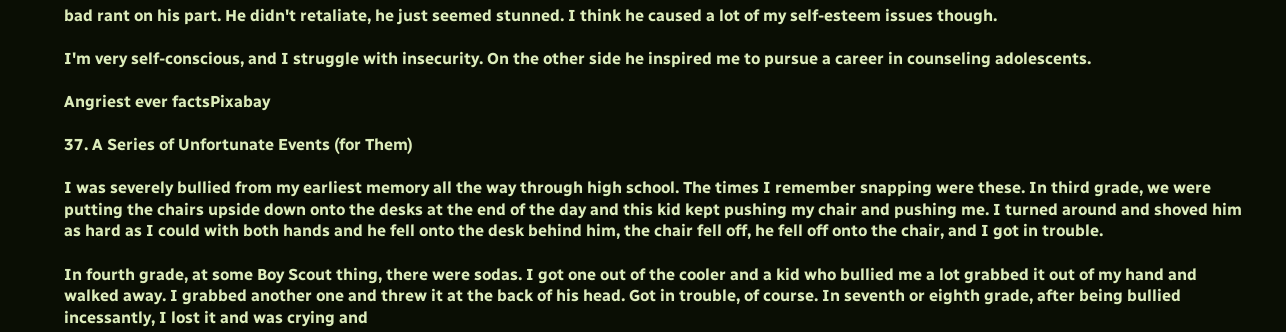bad rant on his part. He didn't retaliate, he just seemed stunned. I think he caused a lot of my self-esteem issues though.

I'm very self-conscious, and I struggle with insecurity. On the other side he inspired me to pursue a career in counseling adolescents.

Angriest ever factsPixabay

37. A Series of Unfortunate Events (for Them)

I was severely bullied from my earliest memory all the way through high school. The times I remember snapping were these. In third grade, we were putting the chairs upside down onto the desks at the end of the day and this kid kept pushing my chair and pushing me. I turned around and shoved him as hard as I could with both hands and he fell onto the desk behind him, the chair fell off, he fell off onto the chair, and I got in trouble.

In fourth grade, at some Boy Scout thing, there were sodas. I got one out of the cooler and a kid who bullied me a lot grabbed it out of my hand and walked away. I grabbed another one and threw it at the back of his head. Got in trouble, of course. In seventh or eighth grade, after being bullied incessantly, I lost it and was crying and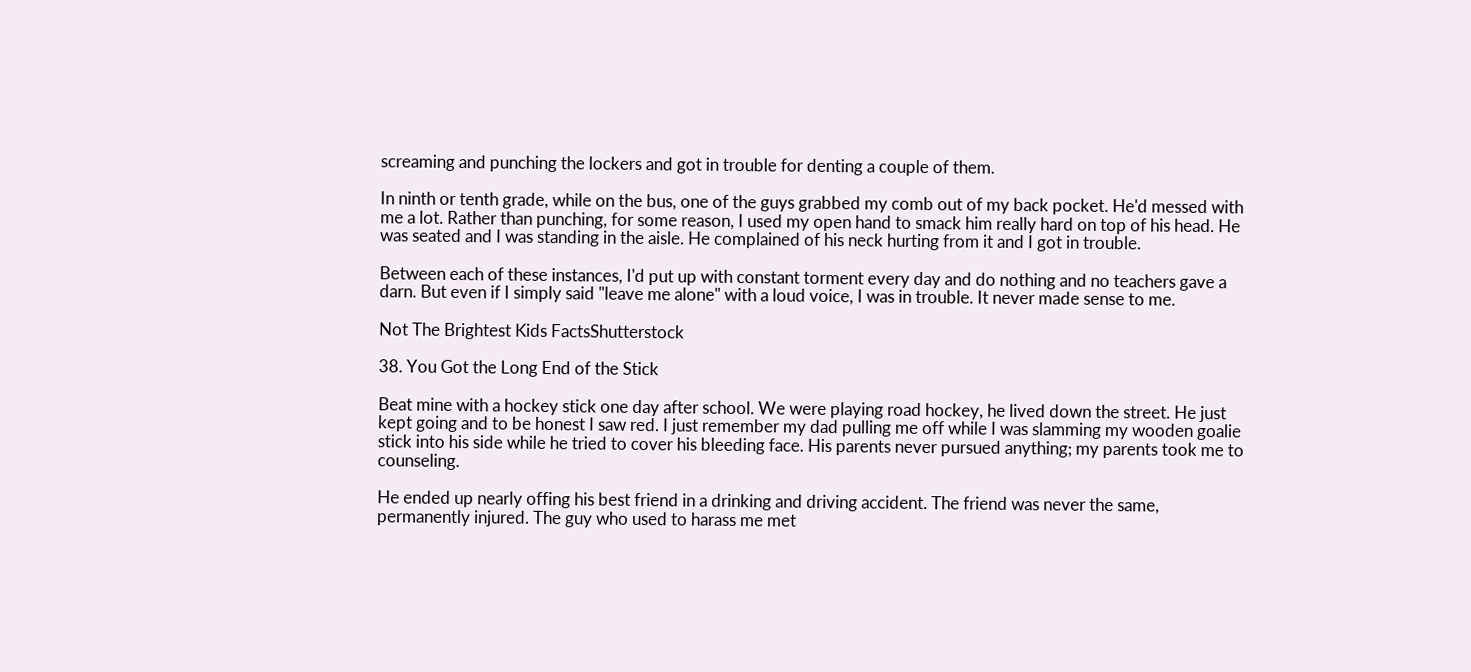screaming and punching the lockers and got in trouble for denting a couple of them.

In ninth or tenth grade, while on the bus, one of the guys grabbed my comb out of my back pocket. He'd messed with me a lot. Rather than punching, for some reason, I used my open hand to smack him really hard on top of his head. He was seated and I was standing in the aisle. He complained of his neck hurting from it and I got in trouble.

Between each of these instances, I'd put up with constant torment every day and do nothing and no teachers gave a darn. But even if I simply said "leave me alone" with a loud voice, I was in trouble. It never made sense to me.

Not The Brightest Kids FactsShutterstock

38. You Got the Long End of the Stick

Beat mine with a hockey stick one day after school. We were playing road hockey, he lived down the street. He just kept going and to be honest I saw red. I just remember my dad pulling me off while I was slamming my wooden goalie stick into his side while he tried to cover his bleeding face. His parents never pursued anything; my parents took me to counseling.

He ended up nearly offing his best friend in a drinking and driving accident. The friend was never the same, permanently injured. The guy who used to harass me met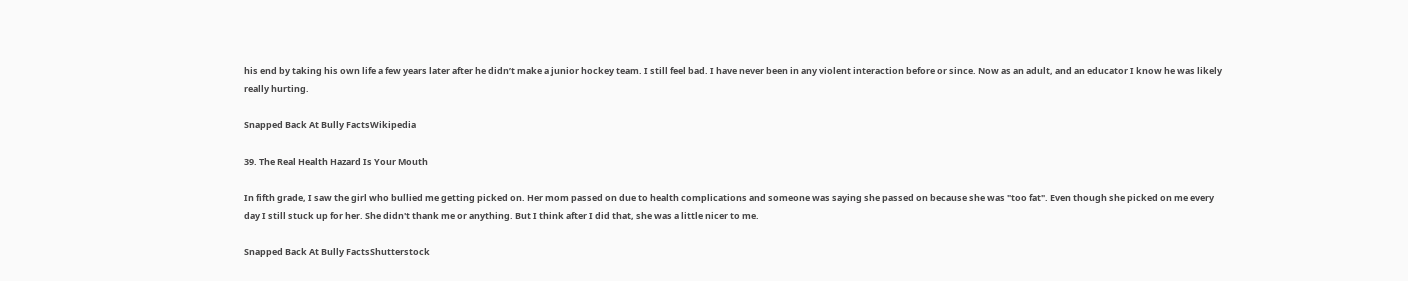his end by taking his own life a few years later after he didn’t make a junior hockey team. I still feel bad. I have never been in any violent interaction before or since. Now as an adult, and an educator I know he was likely really hurting.

Snapped Back At Bully FactsWikipedia

39. The Real Health Hazard Is Your Mouth

In fifth grade, I saw the girl who bullied me getting picked on. Her mom passed on due to health complications and someone was saying she passed on because she was "too fat". Even though she picked on me every day I still stuck up for her. She didn't thank me or anything. But I think after I did that, she was a little nicer to me.

Snapped Back At Bully FactsShutterstock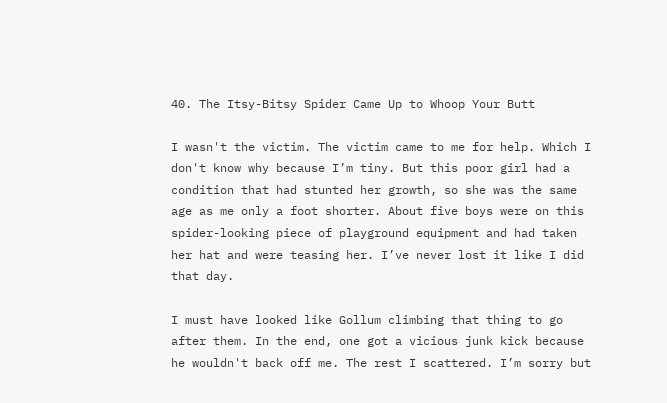40. The Itsy-Bitsy Spider Came Up to Whoop Your Butt

I wasn't the victim. The victim came to me for help. Which I don't know why because I’m tiny. But this poor girl had a condition that had stunted her growth, so she was the same age as me only a foot shorter. About five boys were on this spider-looking piece of playground equipment and had taken her hat and were teasing her. I’ve never lost it like I did that day.

I must have looked like Gollum climbing that thing to go after them. In the end, one got a vicious junk kick because he wouldn't back off me. The rest I scattered. I’m sorry but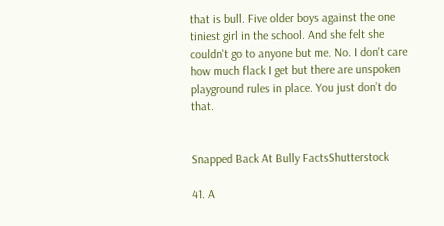that is bull. Five older boys against the one tiniest girl in the school. And she felt she couldn't go to anyone but me. No. I don't care how much flack I get but there are unspoken playground rules in place. You just don’t do that.


Snapped Back At Bully FactsShutterstock

41. A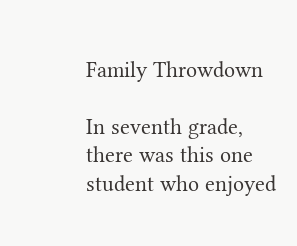Family Throwdown

In seventh grade, there was this one student who enjoyed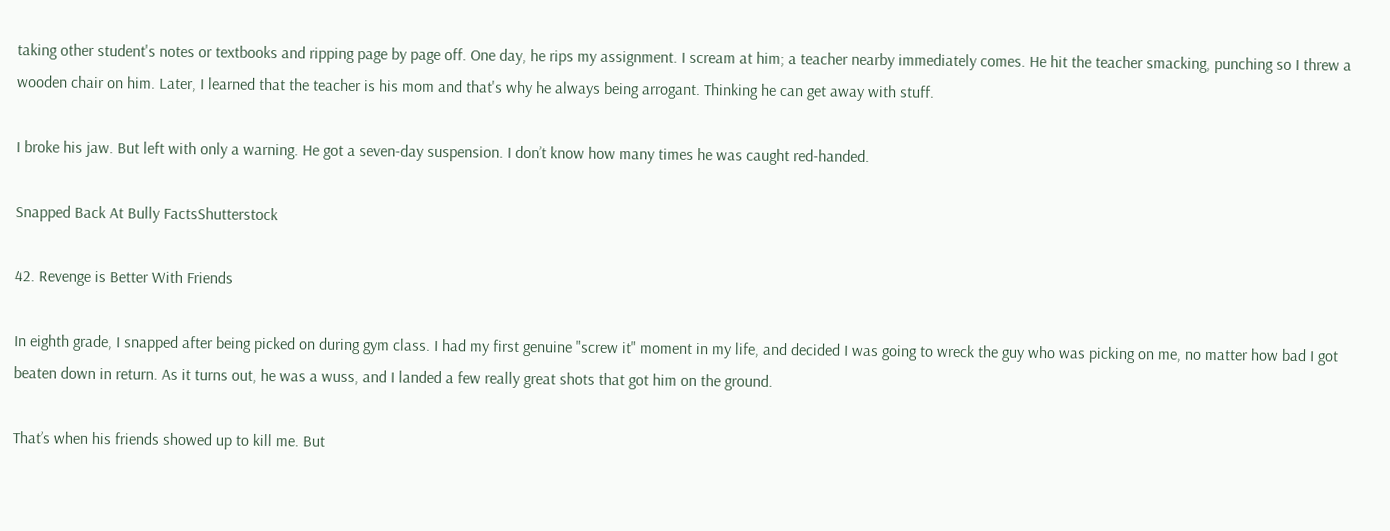taking other student's notes or textbooks and ripping page by page off. One day, he rips my assignment. I scream at him; a teacher nearby immediately comes. He hit the teacher smacking, punching so I threw a wooden chair on him. Later, I learned that the teacher is his mom and that's why he always being arrogant. Thinking he can get away with stuff.

I broke his jaw. But left with only a warning. He got a seven-day suspension. I don’t know how many times he was caught red-handed.

Snapped Back At Bully FactsShutterstock

42. Revenge is Better With Friends

In eighth grade, I snapped after being picked on during gym class. I had my first genuine "screw it" moment in my life, and decided I was going to wreck the guy who was picking on me, no matter how bad I got beaten down in return. As it turns out, he was a wuss, and I landed a few really great shots that got him on the ground.

That’s when his friends showed up to kill me. But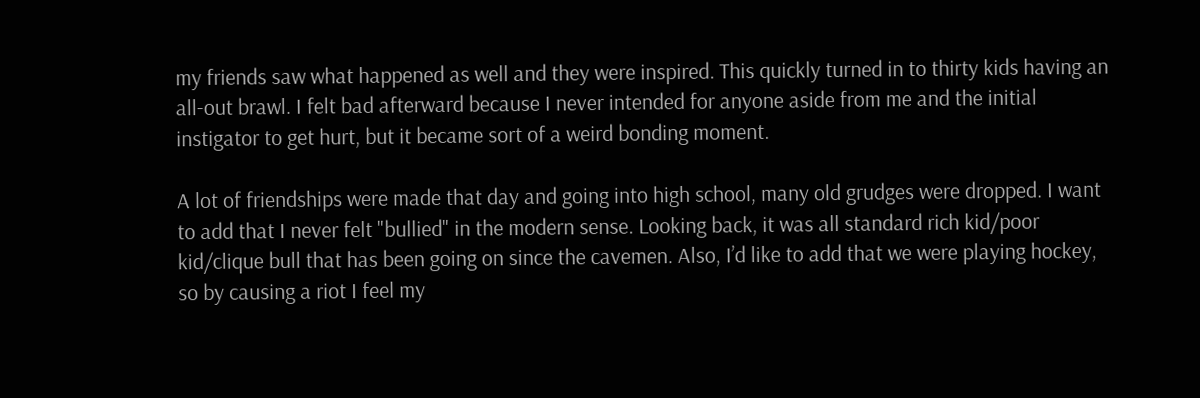my friends saw what happened as well and they were inspired. This quickly turned in to thirty kids having an all-out brawl. I felt bad afterward because I never intended for anyone aside from me and the initial instigator to get hurt, but it became sort of a weird bonding moment.

A lot of friendships were made that day and going into high school, many old grudges were dropped. I want to add that I never felt "bullied" in the modern sense. Looking back, it was all standard rich kid/poor kid/clique bull that has been going on since the cavemen. Also, I’d like to add that we were playing hockey, so by causing a riot I feel my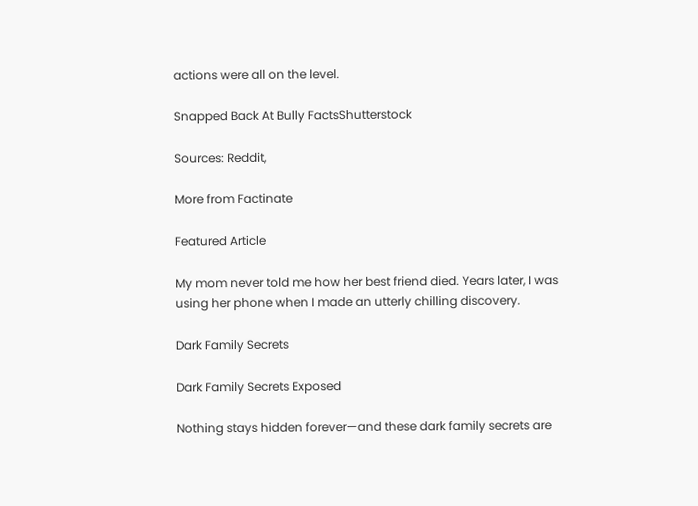actions were all on the level.

Snapped Back At Bully FactsShutterstock

Sources: Reddit,

More from Factinate

Featured Article

My mom never told me how her best friend died. Years later, I was using her phone when I made an utterly chilling discovery.

Dark Family Secrets

Dark Family Secrets Exposed

Nothing stays hidden forever—and these dark family secrets are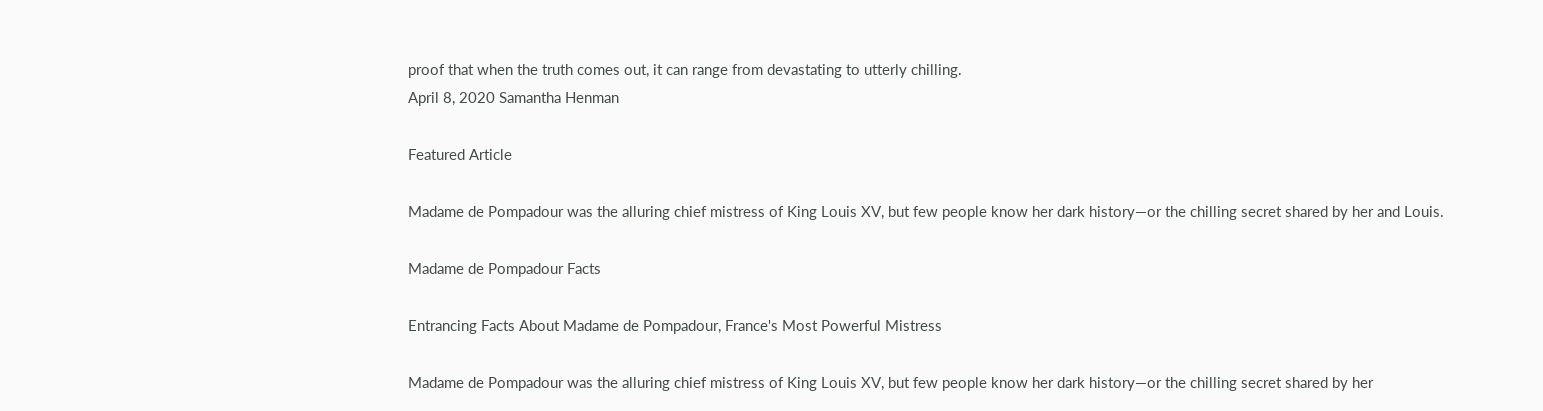proof that when the truth comes out, it can range from devastating to utterly chilling.
April 8, 2020 Samantha Henman

Featured Article

Madame de Pompadour was the alluring chief mistress of King Louis XV, but few people know her dark history—or the chilling secret shared by her and Louis.

Madame de Pompadour Facts

Entrancing Facts About Madame de Pompadour, France's Most Powerful Mistress

Madame de Pompadour was the alluring chief mistress of King Louis XV, but few people know her dark history—or the chilling secret shared by her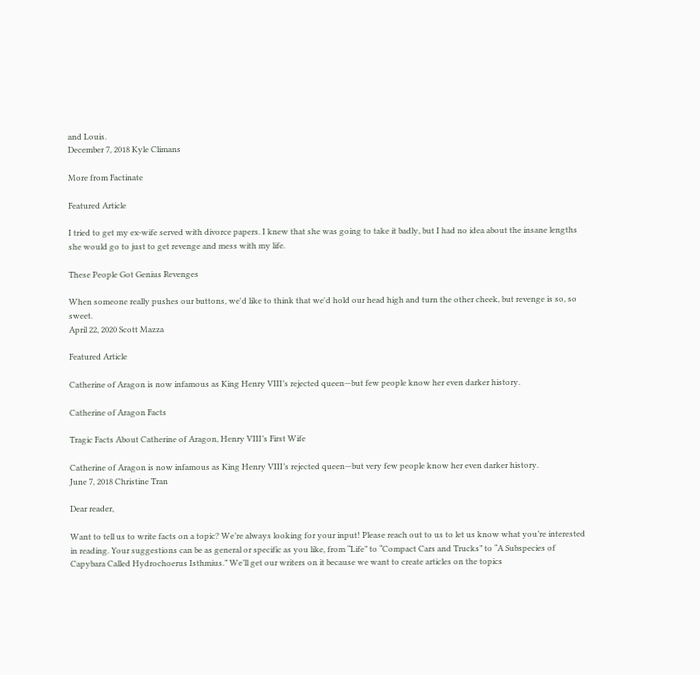and Louis.
December 7, 2018 Kyle Climans

More from Factinate

Featured Article

I tried to get my ex-wife served with divorce papers. I knew that she was going to take it badly, but I had no idea about the insane lengths she would go to just to get revenge and mess with my life.

These People Got Genius Revenges

When someone really pushes our buttons, we'd like to think that we'd hold our head high and turn the other cheek, but revenge is so, so sweet.
April 22, 2020 Scott Mazza

Featured Article

Catherine of Aragon is now infamous as King Henry VIII’s rejected queen—but few people know her even darker history.

Catherine of Aragon Facts

Tragic Facts About Catherine of Aragon, Henry VIII’s First Wife

Catherine of Aragon is now infamous as King Henry VIII’s rejected queen—but very few people know her even darker history.
June 7, 2018 Christine Tran

Dear reader,

Want to tell us to write facts on a topic? We’re always looking for your input! Please reach out to us to let us know what you’re interested in reading. Your suggestions can be as general or specific as you like, from “Life” to “Compact Cars and Trucks” to “A Subspecies of Capybara Called Hydrochoerus Isthmius.” We’ll get our writers on it because we want to create articles on the topics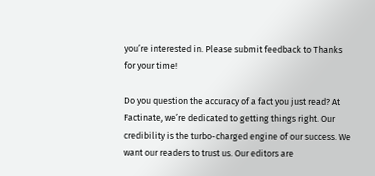you’re interested in. Please submit feedback to Thanks for your time!

Do you question the accuracy of a fact you just read? At Factinate, we’re dedicated to getting things right. Our credibility is the turbo-charged engine of our success. We want our readers to trust us. Our editors are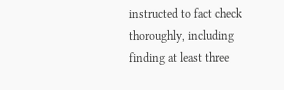instructed to fact check thoroughly, including finding at least three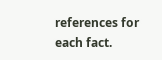references for each fact.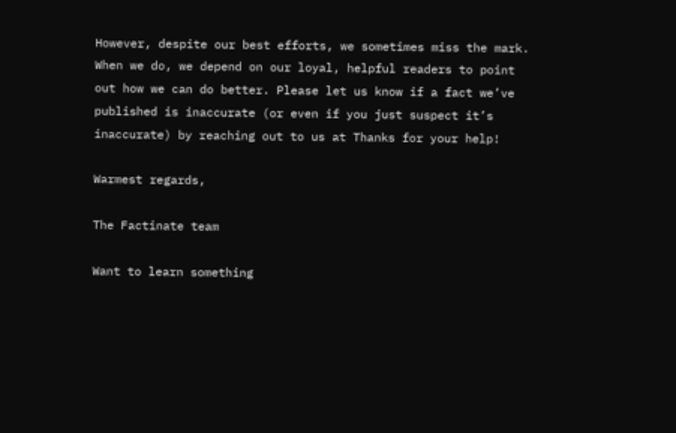However, despite our best efforts, we sometimes miss the mark. When we do, we depend on our loyal, helpful readers to point out how we can do better. Please let us know if a fact we’ve published is inaccurate (or even if you just suspect it’s inaccurate) by reaching out to us at Thanks for your help!

Warmest regards,

The Factinate team

Want to learn something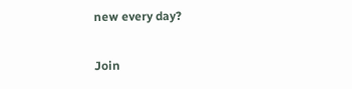new every day?

Join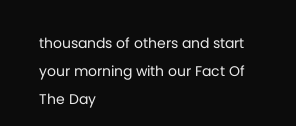thousands of others and start your morning with our Fact Of The Day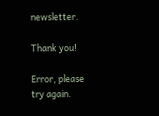newsletter.

Thank you!

Error, please try again.